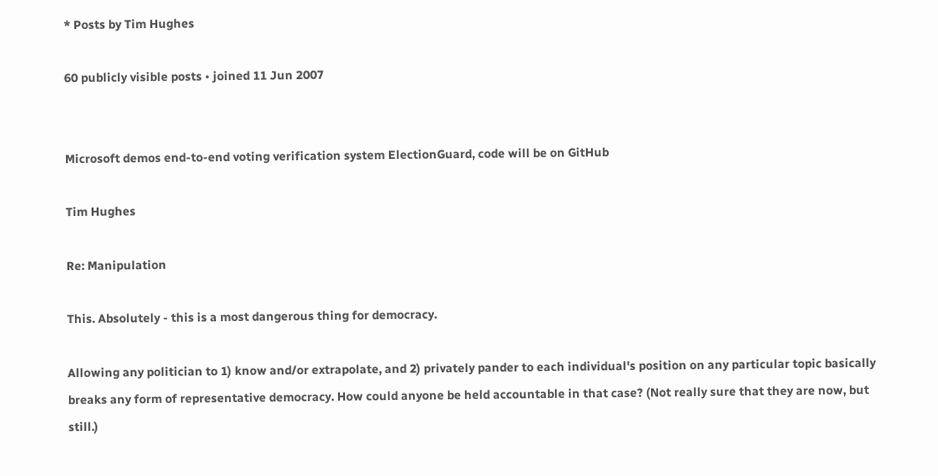* Posts by Tim Hughes

60 publicly visible posts • joined 11 Jun 2007


Microsoft demos end-to-end voting verification system ElectionGuard, code will be on GitHub

Tim Hughes

Re: Manipulation

This. Absolutely - this is a most dangerous thing for democracy.

Allowing any politician to 1) know and/or extrapolate, and 2) privately pander to each individual's position on any particular topic basically breaks any form of representative democracy. How could anyone be held accountable in that case? (Not really sure that they are now, but still.)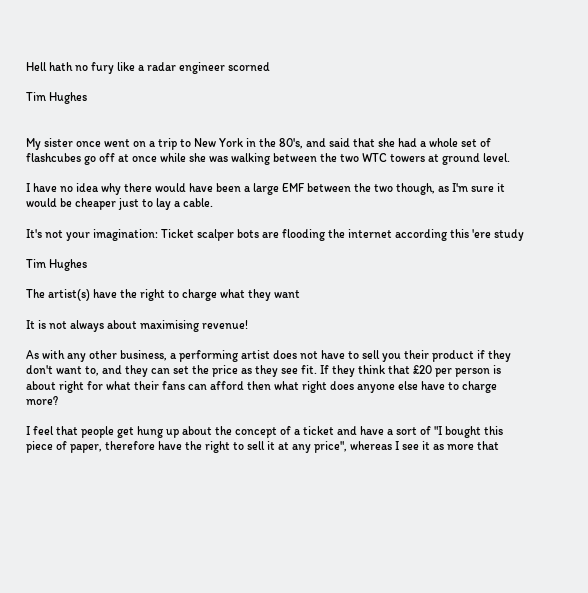Hell hath no fury like a radar engineer scorned

Tim Hughes


My sister once went on a trip to New York in the 80's, and said that she had a whole set of flashcubes go off at once while she was walking between the two WTC towers at ground level.

I have no idea why there would have been a large EMF between the two though, as I'm sure it would be cheaper just to lay a cable.

It's not your imagination: Ticket scalper bots are flooding the internet according this 'ere study

Tim Hughes

The artist(s) have the right to charge what they want

It is not always about maximising revenue!

As with any other business, a performing artist does not have to sell you their product if they don't want to, and they can set the price as they see fit. If they think that £20 per person is about right for what their fans can afford then what right does anyone else have to charge more?

I feel that people get hung up about the concept of a ticket and have a sort of "I bought this piece of paper, therefore have the right to sell it at any price", whereas I see it as more that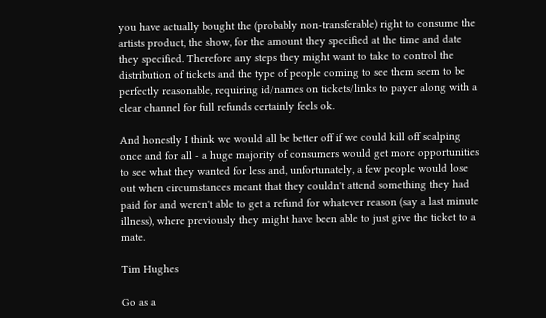you have actually bought the (probably non-transferable) right to consume the artists product, the show, for the amount they specified at the time and date they specified. Therefore any steps they might want to take to control the distribution of tickets and the type of people coming to see them seem to be perfectly reasonable, requiring id/names on tickets/links to payer along with a clear channel for full refunds certainly feels ok.

And honestly I think we would all be better off if we could kill off scalping once and for all - a huge majority of consumers would get more opportunities to see what they wanted for less and, unfortunately, a few people would lose out when circumstances meant that they couldn't attend something they had paid for and weren't able to get a refund for whatever reason (say a last minute illness), where previously they might have been able to just give the ticket to a mate.

Tim Hughes

Go as a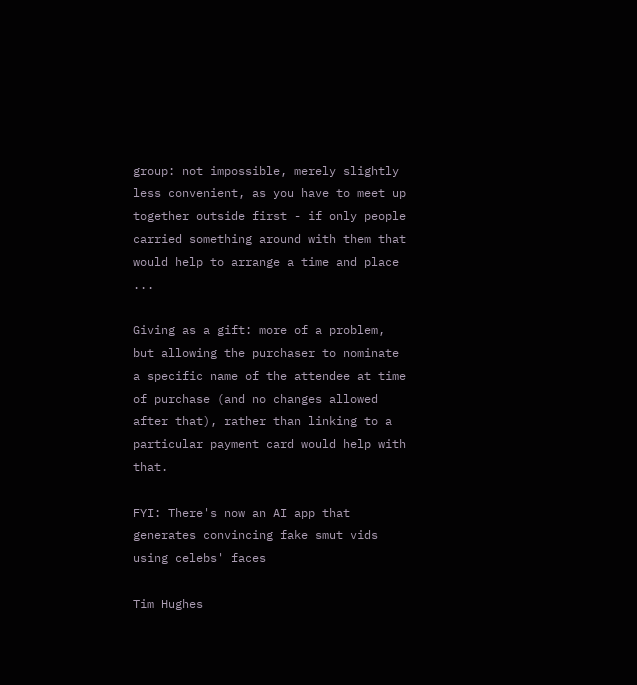group: not impossible, merely slightly less convenient, as you have to meet up together outside first - if only people carried something around with them that would help to arrange a time and place ...

Giving as a gift: more of a problem, but allowing the purchaser to nominate a specific name of the attendee at time of purchase (and no changes allowed after that), rather than linking to a particular payment card would help with that.

FYI: There's now an AI app that generates convincing fake smut vids using celebs' faces

Tim Hughes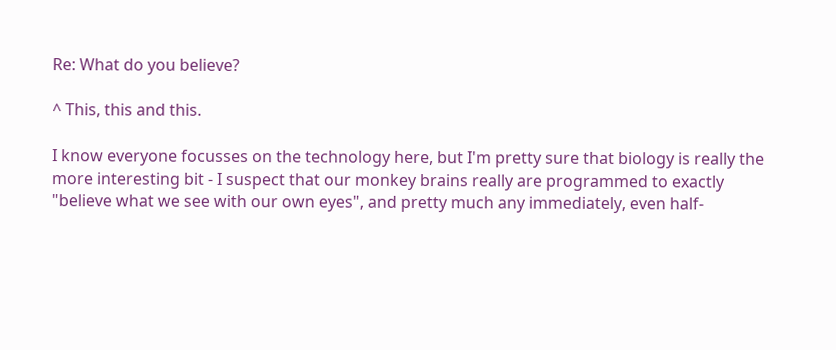Re: What do you believe?

^ This, this and this.

I know everyone focusses on the technology here, but I'm pretty sure that biology is really the more interesting bit - I suspect that our monkey brains really are programmed to exactly "believe what we see with our own eyes", and pretty much any immediately, even half-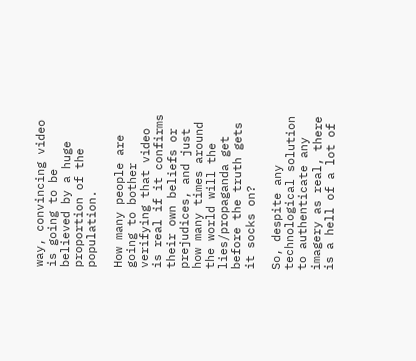way, convincing video is going to be believed by a huge proportion of the population.

How many people are going to bother verifying that video is real if it confirms their own beliefs or prejudices, and just how many times around the world will the lies/propaganda get before the truth gets it socks on?

So, despite any technological solution to authenticate any imagery as real, there is a hell of a lot of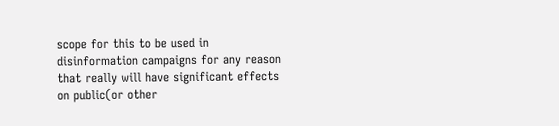scope for this to be used in disinformation campaigns for any reason that really will have significant effects on public(or other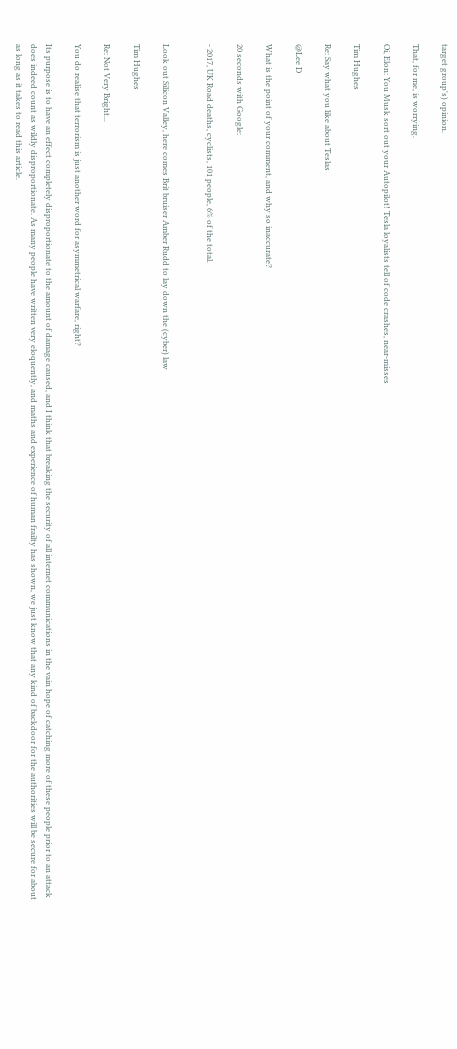target group's) opinion.

That, for me, is worrying.

Oi, Elon: You Musk sort out your Autopilot! Tesla loyalists tell of code crashes, near-misses

Tim Hughes

Re: Say what you like about Teslas

@Lee D

What is the point of your comment, and why so inaccurate?

20 seconds with Google:

- 2017, UK Road deaths, cyclists, 101 people, 6% of the total.


Look out Silicon Valley, here comes Brit bruiser Amber Rudd to lay down the (cyber) law

Tim Hughes

Re: Not Very Bright...

You do realise that terrorism is just another word for asymmetrical warfare, right?

Its purpose is to have an effect completely disproportionate to the amount of damage caused, and I think that breaking the security of all internet communications in the vain hope of catching more of these people prior to an attack does indeed count as wildly disproportionate. As many people have written very eloquently, and maths and experience of human frailty has shown, we just know that any kind of backdoor for the authorities will be secure for about as long as it takes to read this article.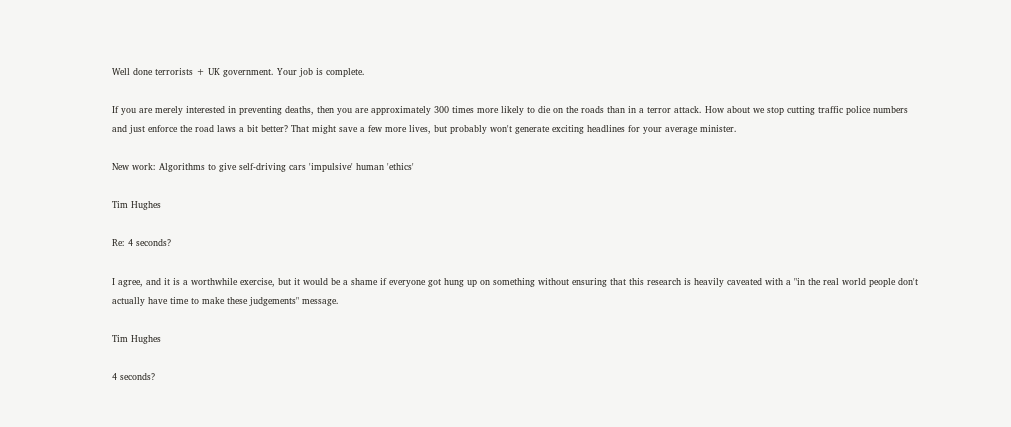Well done terrorists + UK government. Your job is complete.

If you are merely interested in preventing deaths, then you are approximately 300 times more likely to die on the roads than in a terror attack. How about we stop cutting traffic police numbers and just enforce the road laws a bit better? That might save a few more lives, but probably won't generate exciting headlines for your average minister.

New work: Algorithms to give self-driving cars 'impulsive' human 'ethics'

Tim Hughes

Re: 4 seconds?

I agree, and it is a worthwhile exercise, but it would be a shame if everyone got hung up on something without ensuring that this research is heavily caveated with a "in the real world people don't actually have time to make these judgements" message.

Tim Hughes

4 seconds?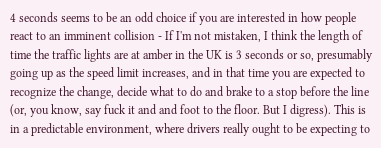4 seconds seems to be an odd choice if you are interested in how people react to an imminent collision - If I'm not mistaken, I think the length of time the traffic lights are at amber in the UK is 3 seconds or so, presumably going up as the speed limit increases, and in that time you are expected to recognize the change, decide what to do and brake to a stop before the line (or, you know, say fuck it and and foot to the floor. But I digress). This is in a predictable environment, where drivers really ought to be expecting to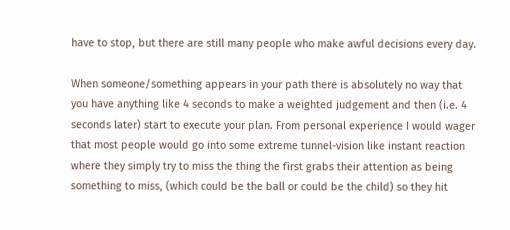have to stop, but there are still many people who make awful decisions every day.

When someone/something appears in your path there is absolutely no way that you have anything like 4 seconds to make a weighted judgement and then (i.e. 4 seconds later) start to execute your plan. From personal experience I would wager that most people would go into some extreme tunnel-vision like instant reaction where they simply try to miss the thing the first grabs their attention as being something to miss, (which could be the ball or could be the child) so they hit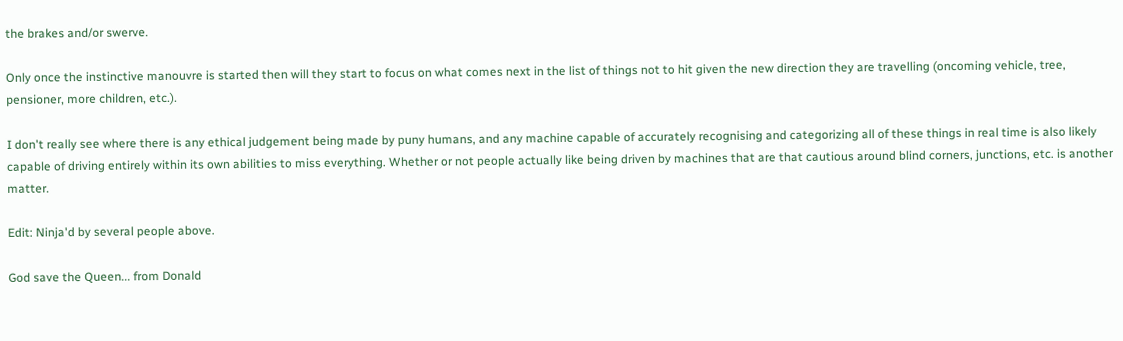the brakes and/or swerve.

Only once the instinctive manouvre is started then will they start to focus on what comes next in the list of things not to hit given the new direction they are travelling (oncoming vehicle, tree, pensioner, more children, etc.).

I don't really see where there is any ethical judgement being made by puny humans, and any machine capable of accurately recognising and categorizing all of these things in real time is also likely capable of driving entirely within its own abilities to miss everything. Whether or not people actually like being driven by machines that are that cautious around blind corners, junctions, etc. is another matter.

Edit: Ninja'd by several people above.

God save the Queen... from Donald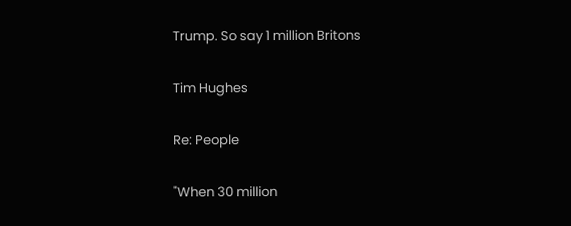Trump. So say 1 million Britons

Tim Hughes

Re: People

"When 30 million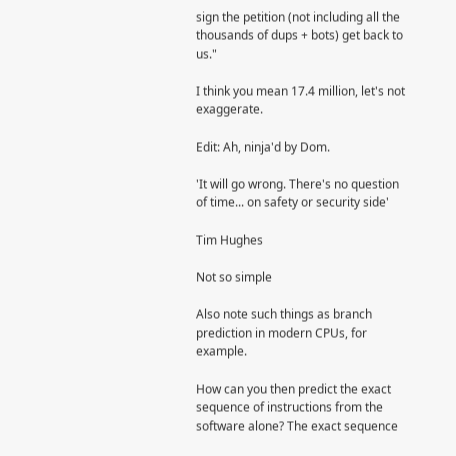sign the petition (not including all the thousands of dups + bots) get back to us."

I think you mean 17.4 million, let's not exaggerate.

Edit: Ah, ninja'd by Dom.

'It will go wrong. There's no question of time... on safety or security side'

Tim Hughes

Not so simple

Also note such things as branch prediction in modern CPUs, for example.

How can you then predict the exact sequence of instructions from the software alone? The exact sequence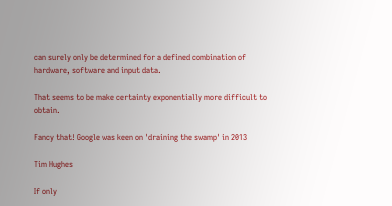can surely only be determined for a defined combination of hardware, software and input data.

That seems to be make certainty exponentially more difficult to obtain.

Fancy that! Google was keen on 'draining the swamp' in 2013

Tim Hughes

If only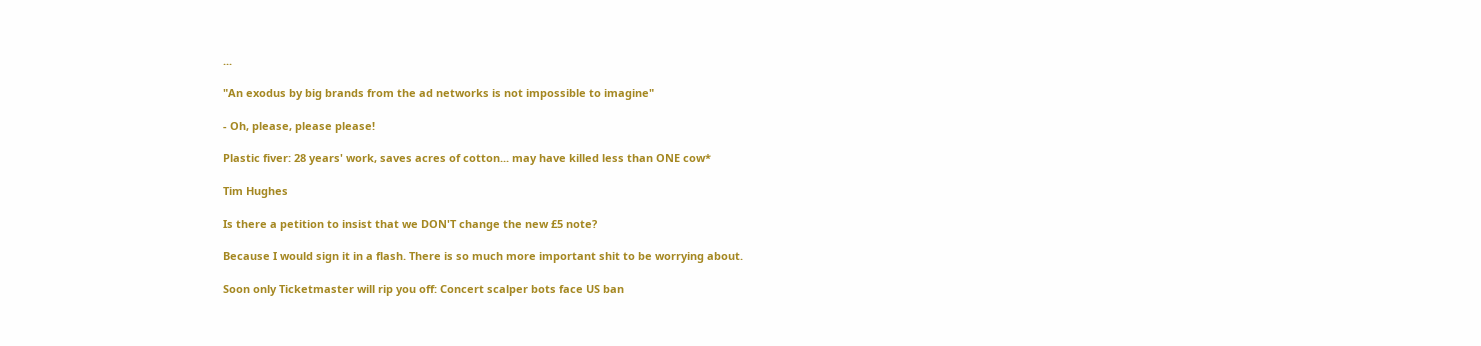...

"An exodus by big brands from the ad networks is not impossible to imagine"

- Oh, please, please please!

Plastic fiver: 28 years' work, saves acres of cotton... may have killed less than ONE cow*

Tim Hughes

Is there a petition to insist that we DON'T change the new £5 note?

Because I would sign it in a flash. There is so much more important shit to be worrying about.

Soon only Ticketmaster will rip you off: Concert scalper bots face US ban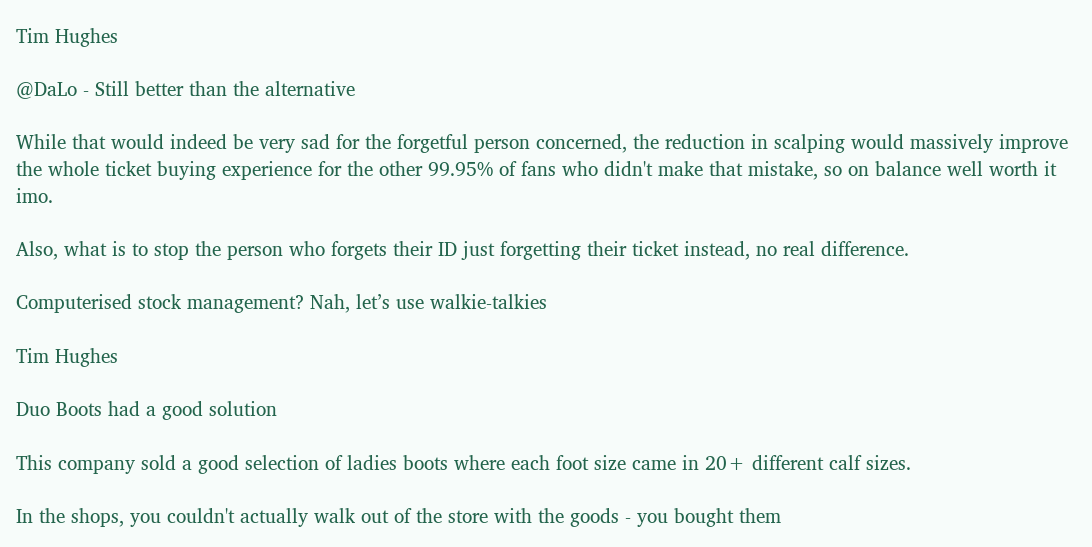Tim Hughes

@DaLo - Still better than the alternative

While that would indeed be very sad for the forgetful person concerned, the reduction in scalping would massively improve the whole ticket buying experience for the other 99.95% of fans who didn't make that mistake, so on balance well worth it imo.

Also, what is to stop the person who forgets their ID just forgetting their ticket instead, no real difference.

Computerised stock management? Nah, let’s use walkie-talkies

Tim Hughes

Duo Boots had a good solution

This company sold a good selection of ladies boots where each foot size came in 20+ different calf sizes.

In the shops, you couldn't actually walk out of the store with the goods - you bought them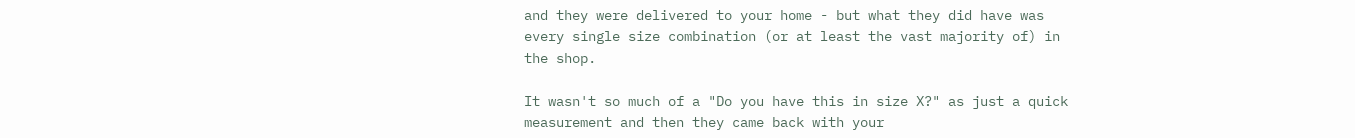and they were delivered to your home - but what they did have was every single size combination (or at least the vast majority of) in the shop.

It wasn't so much of a "Do you have this in size X?" as just a quick measurement and then they came back with your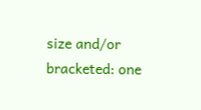size and/or bracketed: one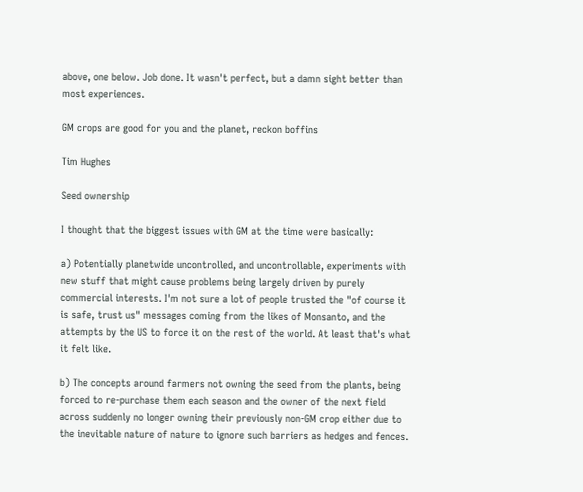above, one below. Job done. It wasn't perfect, but a damn sight better than most experiences.

GM crops are good for you and the planet, reckon boffins

Tim Hughes

Seed ownership

I thought that the biggest issues with GM at the time were basically:

a) Potentially planetwide uncontrolled, and uncontrollable, experiments with new stuff that might cause problems being largely driven by purely commercial interests. I'm not sure a lot of people trusted the "of course it is safe, trust us" messages coming from the likes of Monsanto, and the attempts by the US to force it on the rest of the world. At least that's what it felt like.

b) The concepts around farmers not owning the seed from the plants, being forced to re-purchase them each season and the owner of the next field across suddenly no longer owning their previously non-GM crop either due to the inevitable nature of nature to ignore such barriers as hedges and fences.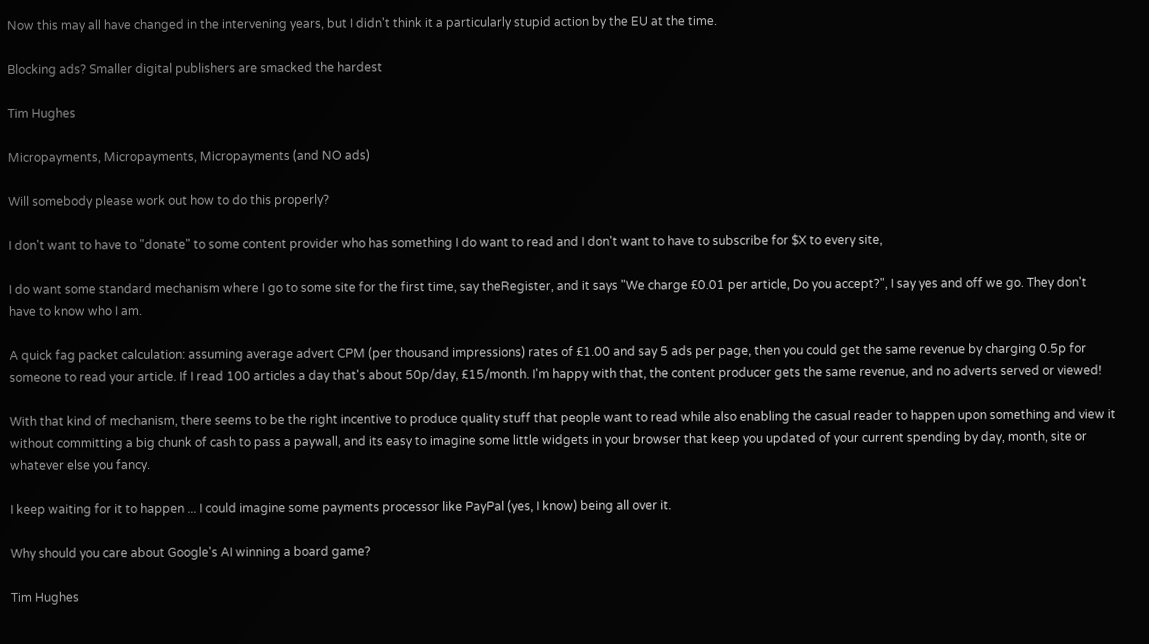Now this may all have changed in the intervening years, but I didn't think it a particularly stupid action by the EU at the time.

Blocking ads? Smaller digital publishers are smacked the hardest

Tim Hughes

Micropayments, Micropayments, Micropayments (and NO ads)

Will somebody please work out how to do this properly?

I don't want to have to "donate" to some content provider who has something I do want to read and I don't want to have to subscribe for $X to every site,

I do want some standard mechanism where I go to some site for the first time, say theRegister, and it says "We charge £0.01 per article, Do you accept?", I say yes and off we go. They don't have to know who I am.

A quick fag packet calculation: assuming average advert CPM (per thousand impressions) rates of £1.00 and say 5 ads per page, then you could get the same revenue by charging 0.5p for someone to read your article. If I read 100 articles a day that's about 50p/day, £15/month. I'm happy with that, the content producer gets the same revenue, and no adverts served or viewed!

With that kind of mechanism, there seems to be the right incentive to produce quality stuff that people want to read while also enabling the casual reader to happen upon something and view it without committing a big chunk of cash to pass a paywall, and its easy to imagine some little widgets in your browser that keep you updated of your current spending by day, month, site or whatever else you fancy.

I keep waiting for it to happen ... I could imagine some payments processor like PayPal (yes, I know) being all over it.

Why should you care about Google's AI winning a board game?

Tim Hughes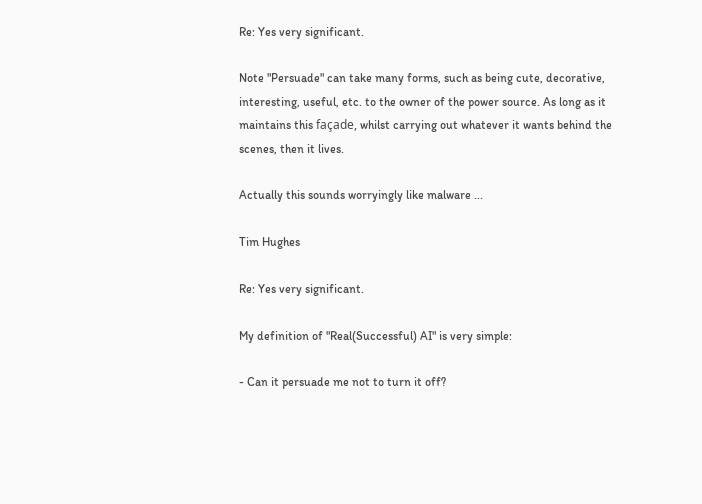Re: Yes very significant.

Note "Persuade" can take many forms, such as being cute, decorative, interesting, useful, etc. to the owner of the power source. As long as it maintains this façade, whilst carrying out whatever it wants behind the scenes, then it lives.

Actually this sounds worryingly like malware ...

Tim Hughes

Re: Yes very significant.

My definition of "Real(Successful) AI" is very simple:

- Can it persuade me not to turn it off?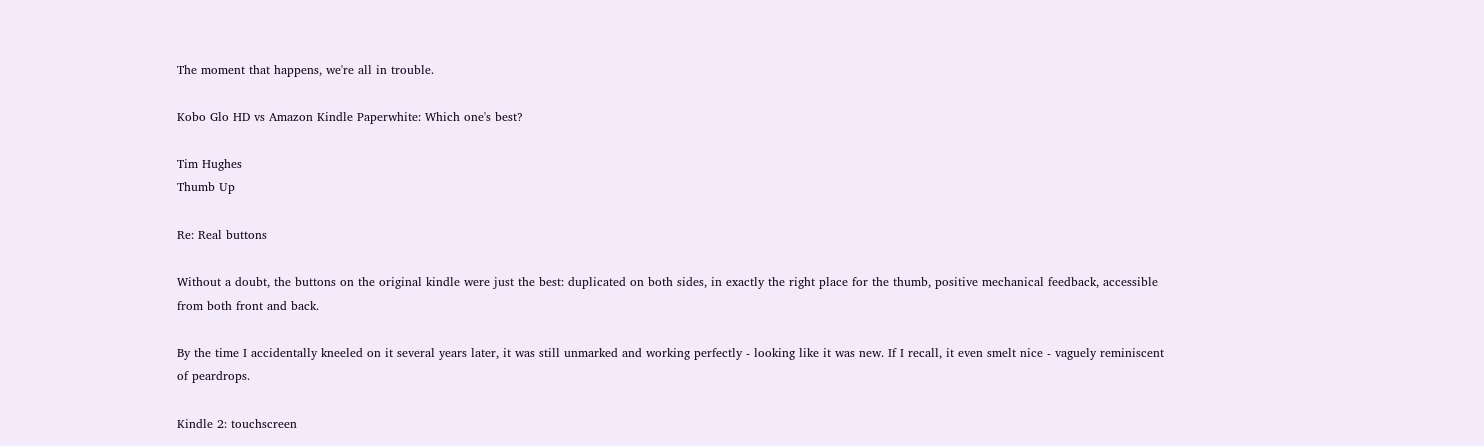The moment that happens, we're all in trouble.

Kobo Glo HD vs Amazon Kindle Paperwhite: Which one's best?

Tim Hughes
Thumb Up

Re: Real buttons

Without a doubt, the buttons on the original kindle were just the best: duplicated on both sides, in exactly the right place for the thumb, positive mechanical feedback, accessible from both front and back.

By the time I accidentally kneeled on it several years later, it was still unmarked and working perfectly - looking like it was new. If I recall, it even smelt nice - vaguely reminiscent of peardrops.

Kindle 2: touchscreen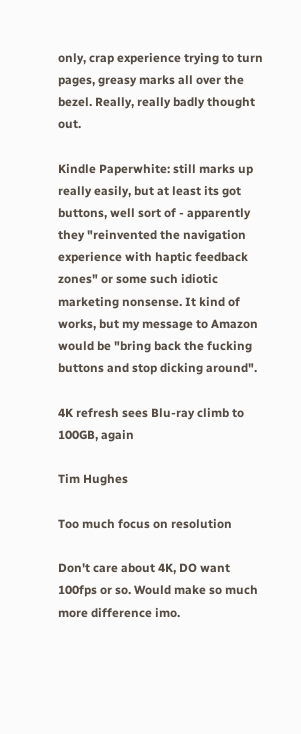only, crap experience trying to turn pages, greasy marks all over the bezel. Really, really badly thought out.

Kindle Paperwhite: still marks up really easily, but at least its got buttons, well sort of - apparently they "reinvented the navigation experience with haptic feedback zones" or some such idiotic marketing nonsense. It kind of works, but my message to Amazon would be "bring back the fucking buttons and stop dicking around".

4K refresh sees Blu-ray climb to 100GB, again

Tim Hughes

Too much focus on resolution

Don't care about 4K, DO want 100fps or so. Would make so much more difference imo.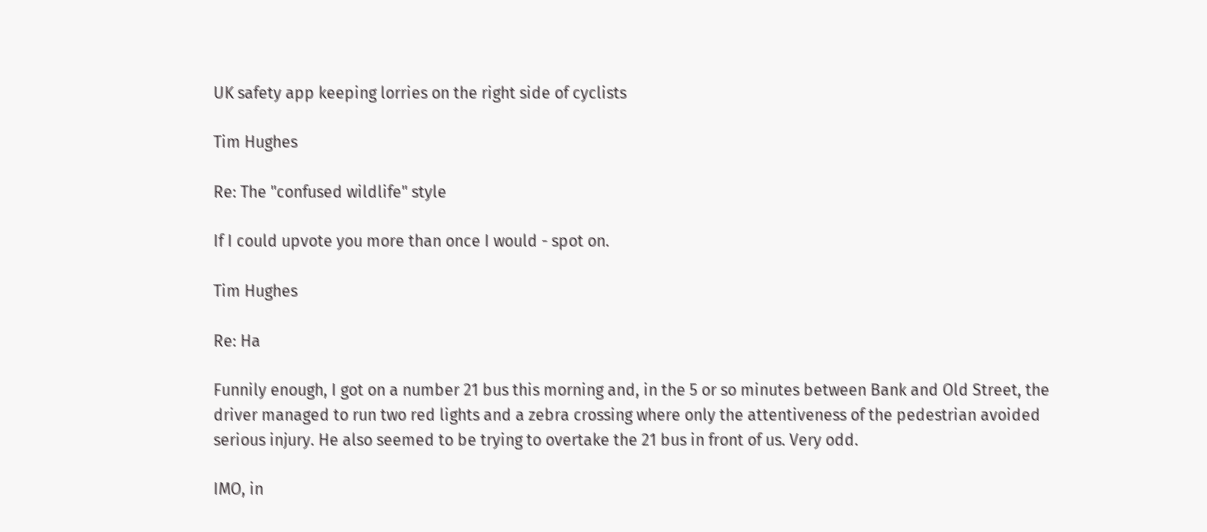UK safety app keeping lorries on the right side of cyclists

Tim Hughes

Re: The "confused wildlife" style

If I could upvote you more than once I would - spot on.

Tim Hughes

Re: Ha

Funnily enough, I got on a number 21 bus this morning and, in the 5 or so minutes between Bank and Old Street, the driver managed to run two red lights and a zebra crossing where only the attentiveness of the pedestrian avoided serious injury. He also seemed to be trying to overtake the 21 bus in front of us. Very odd.

IMO, in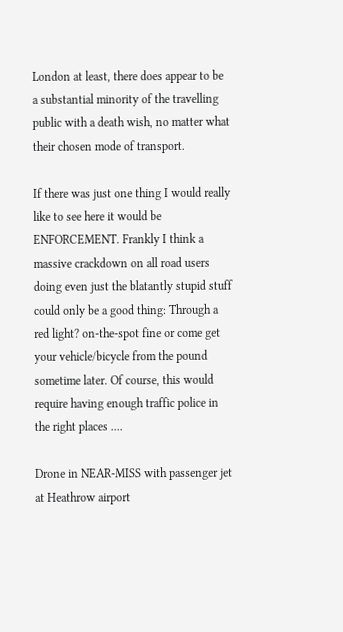London at least, there does appear to be a substantial minority of the travelling public with a death wish, no matter what their chosen mode of transport.

If there was just one thing I would really like to see here it would be ENFORCEMENT. Frankly I think a massive crackdown on all road users doing even just the blatantly stupid stuff could only be a good thing: Through a red light? on-the-spot fine or come get your vehicle/bicycle from the pound sometime later. Of course, this would require having enough traffic police in the right places ....

Drone in NEAR-MISS with passenger jet at Heathrow airport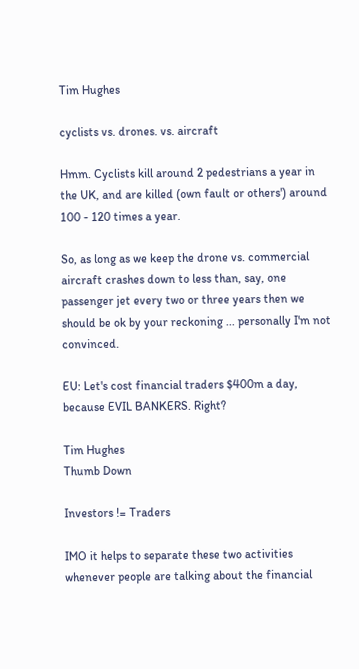Tim Hughes

cyclists vs. drones. vs. aircraft

Hmm. Cyclists kill around 2 pedestrians a year in the UK, and are killed (own fault or others') around 100 - 120 times a year.

So, as long as we keep the drone vs. commercial aircraft crashes down to less than, say, one passenger jet every two or three years then we should be ok by your reckoning ... personally I'm not convinced.

EU: Let's cost financial traders $400m a day, because EVIL BANKERS. Right?

Tim Hughes
Thumb Down

Investors != Traders

IMO it helps to separate these two activities whenever people are talking about the financial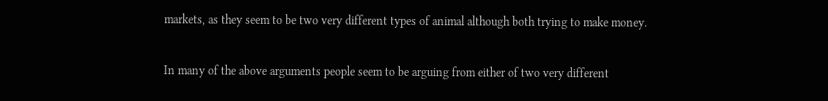markets, as they seem to be two very different types of animal although both trying to make money.

In many of the above arguments people seem to be arguing from either of two very different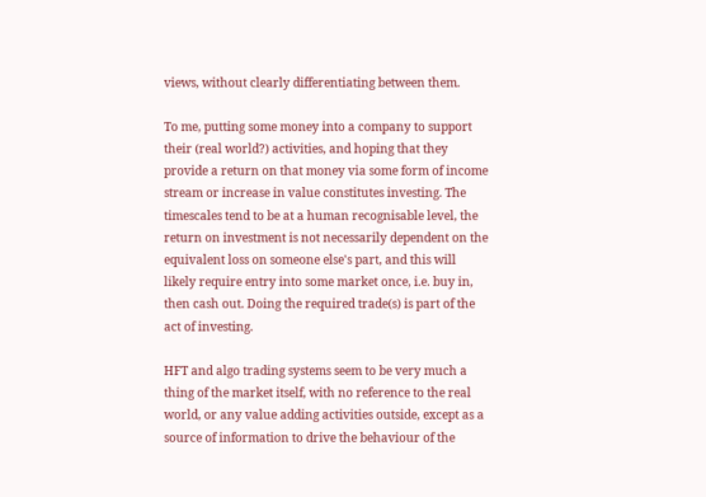views, without clearly differentiating between them.

To me, putting some money into a company to support their (real world?) activities, and hoping that they provide a return on that money via some form of income stream or increase in value constitutes investing. The timescales tend to be at a human recognisable level, the return on investment is not necessarily dependent on the equivalent loss on someone else's part, and this will likely require entry into some market once, i.e. buy in, then cash out. Doing the required trade(s) is part of the act of investing.

HFT and algo trading systems seem to be very much a thing of the market itself, with no reference to the real world, or any value adding activities outside, except as a source of information to drive the behaviour of the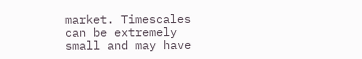market. Timescales can be extremely small and may have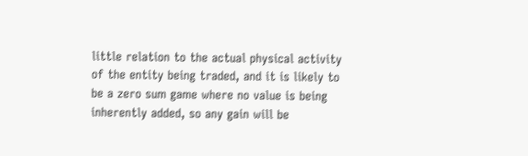little relation to the actual physical activity of the entity being traded, and it is likely to be a zero sum game where no value is being inherently added, so any gain will be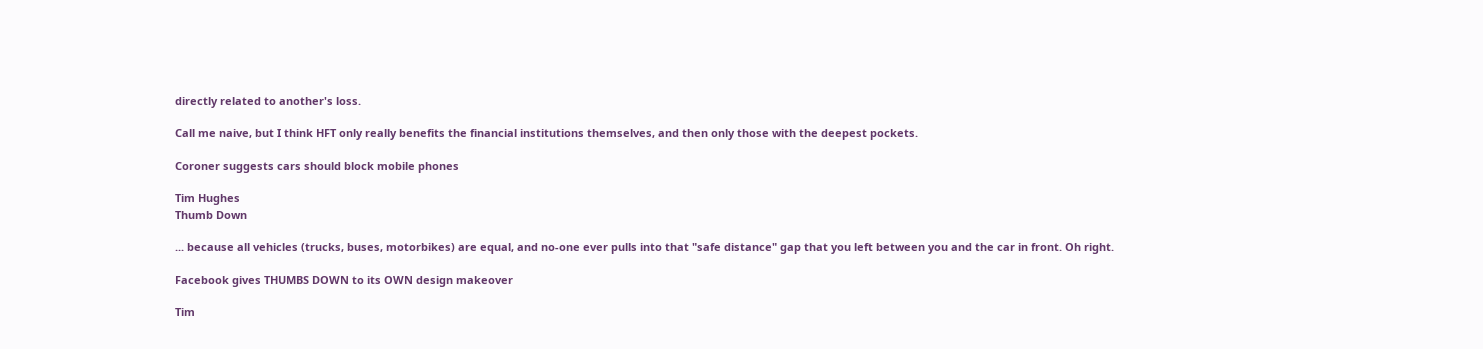directly related to another's loss.

Call me naive, but I think HFT only really benefits the financial institutions themselves, and then only those with the deepest pockets.

Coroner suggests cars should block mobile phones

Tim Hughes
Thumb Down

... because all vehicles (trucks, buses, motorbikes) are equal, and no-one ever pulls into that "safe distance" gap that you left between you and the car in front. Oh right.

Facebook gives THUMBS DOWN to its OWN design makeover

Tim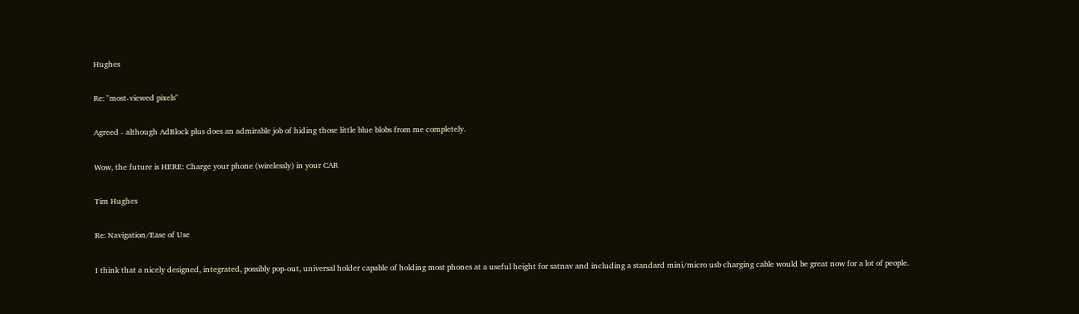Hughes

Re: "most-viewed pixels"

Agreed - although AdBlock plus does an admirable job of hiding those little blue blobs from me completely.

Wow, the future is HERE: Charge your phone (wirelessly) in your CAR

Tim Hughes

Re: Navigation/Ease of Use

I think that a nicely designed, integrated, possibly pop-out, universal holder capable of holding most phones at a useful height for satnav and including a standard mini/micro usb charging cable would be great now for a lot of people.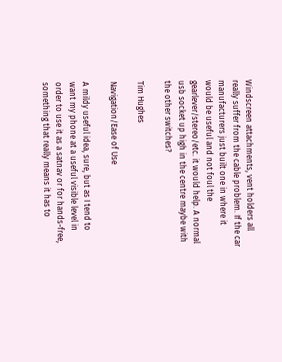Windscreen attachments, vent holders all really suffer from the cable problem. If the car manufacturers just built one in where it would be useful and not foul the gearlever/stereo/etc. it would help. A normal usb socket up high in the centre maybe with the other switches?

Tim Hughes

Navigation/Ease of Use

A mildy useful idea, sure, but as I tend to want my phone at a useful visible level in order to use it as a satnav or for hands-free, something that really means it has to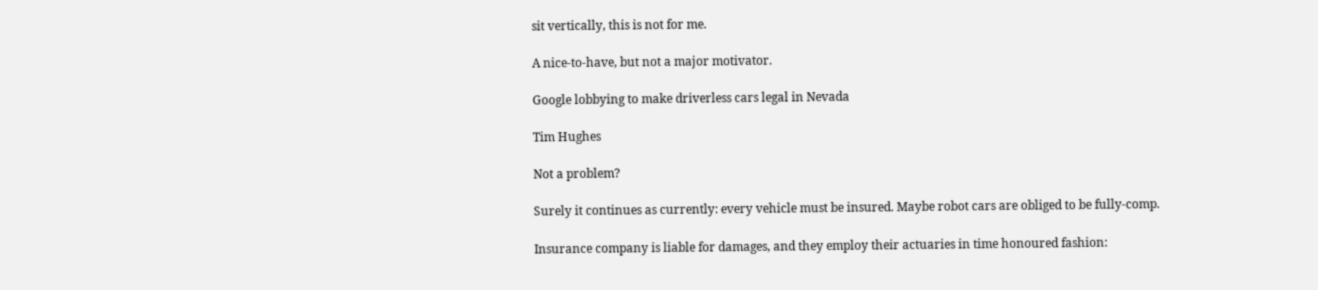sit vertically, this is not for me.

A nice-to-have, but not a major motivator.

Google lobbying to make driverless cars legal in Nevada

Tim Hughes

Not a problem?

Surely it continues as currently: every vehicle must be insured. Maybe robot cars are obliged to be fully-comp.

Insurance company is liable for damages, and they employ their actuaries in time honoured fashion: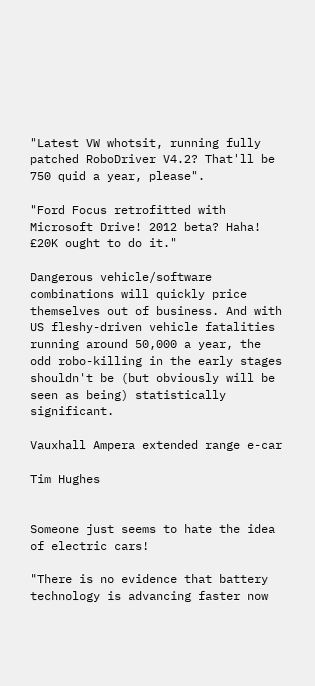"Latest VW whotsit, running fully patched RoboDriver V4.2? That'll be 750 quid a year, please".

"Ford Focus retrofitted with Microsoft Drive! 2012 beta? Haha! £20K ought to do it."

Dangerous vehicle/software combinations will quickly price themselves out of business. And with US fleshy-driven vehicle fatalities running around 50,000 a year, the odd robo-killing in the early stages shouldn't be (but obviously will be seen as being) statistically significant.

Vauxhall Ampera extended range e-car

Tim Hughes


Someone just seems to hate the idea of electric cars!

"There is no evidence that battery technology is advancing faster now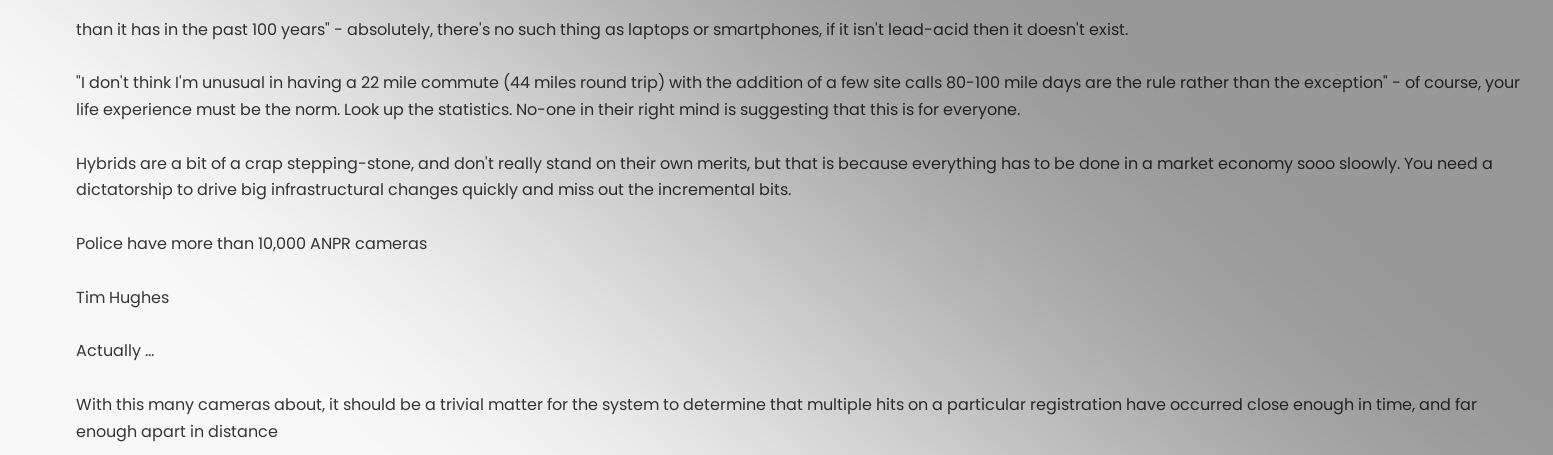than it has in the past 100 years" - absolutely, there's no such thing as laptops or smartphones, if it isn't lead-acid then it doesn't exist.

"I don't think I'm unusual in having a 22 mile commute (44 miles round trip) with the addition of a few site calls 80-100 mile days are the rule rather than the exception" - of course, your life experience must be the norm. Look up the statistics. No-one in their right mind is suggesting that this is for everyone.

Hybrids are a bit of a crap stepping-stone, and don't really stand on their own merits, but that is because everything has to be done in a market economy sooo sloowly. You need a dictatorship to drive big infrastructural changes quickly and miss out the incremental bits.

Police have more than 10,000 ANPR cameras

Tim Hughes

Actually ...

With this many cameras about, it should be a trivial matter for the system to determine that multiple hits on a particular registration have occurred close enough in time, and far enough apart in distance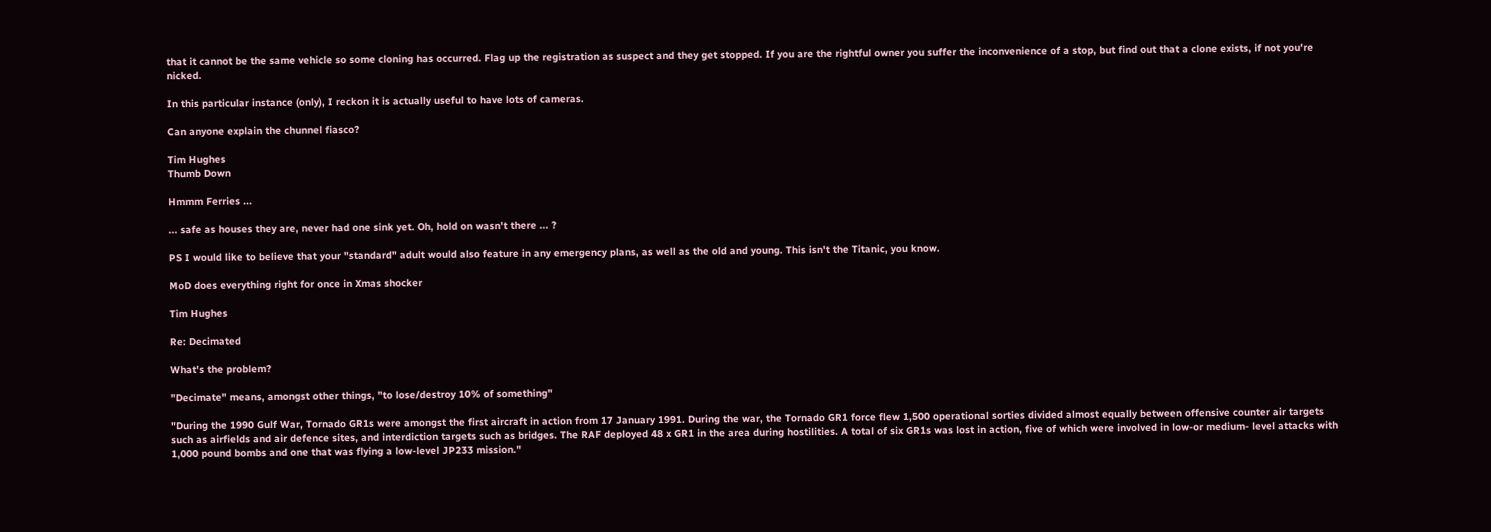that it cannot be the same vehicle so some cloning has occurred. Flag up the registration as suspect and they get stopped. If you are the rightful owner you suffer the inconvenience of a stop, but find out that a clone exists, if not you're nicked.

In this particular instance (only), I reckon it is actually useful to have lots of cameras.

Can anyone explain the chunnel fiasco?

Tim Hughes
Thumb Down

Hmmm Ferries ...

... safe as houses they are, never had one sink yet. Oh, hold on wasn't there ... ?

PS I would like to believe that your "standard" adult would also feature in any emergency plans, as well as the old and young. This isn't the Titanic, you know.

MoD does everything right for once in Xmas shocker

Tim Hughes

Re: Decimated

What's the problem?

"Decimate" means, amongst other things, "to lose/destroy 10% of something"

"During the 1990 Gulf War, Tornado GR1s were amongst the first aircraft in action from 17 January 1991. During the war, the Tornado GR1 force flew 1,500 operational sorties divided almost equally between offensive counter air targets such as airfields and air defence sites, and interdiction targets such as bridges. The RAF deployed 48 x GR1 in the area during hostilities. A total of six GR1s was lost in action, five of which were involved in low-or medium- level attacks with 1,000 pound bombs and one that was flying a low-level JP233 mission."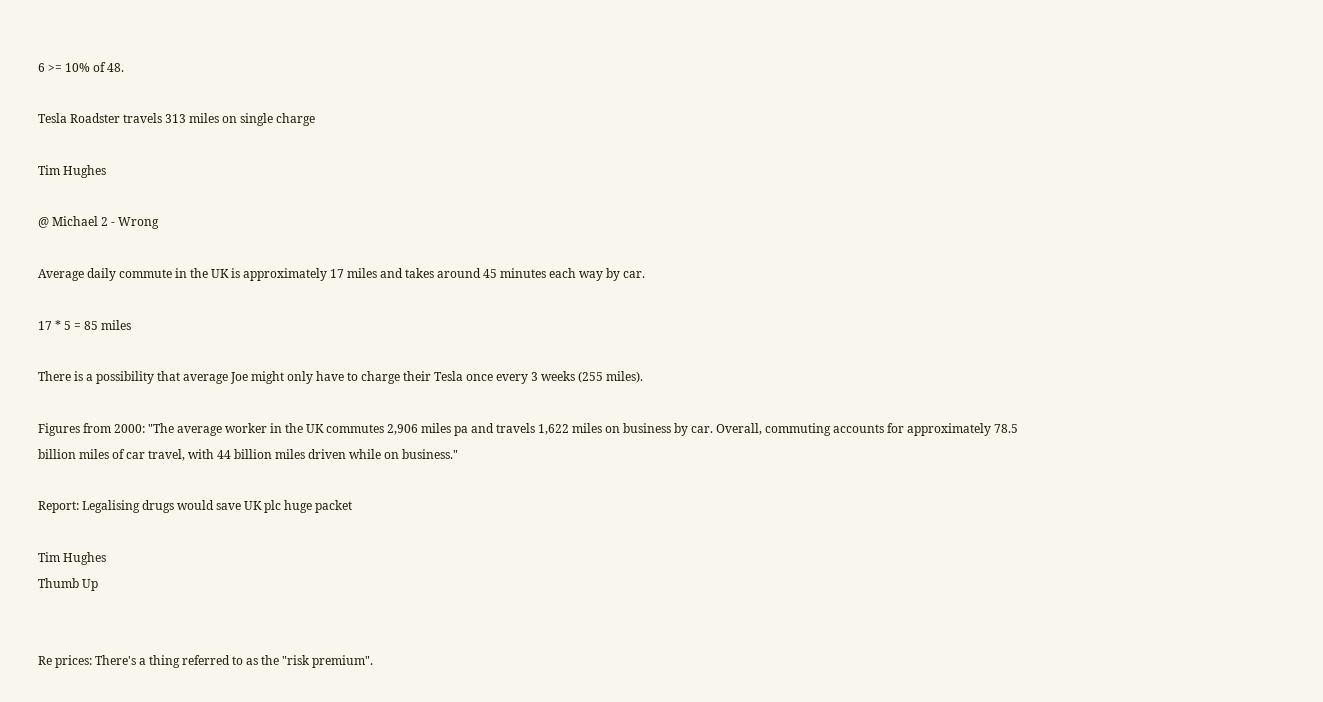6 >= 10% of 48.

Tesla Roadster travels 313 miles on single charge

Tim Hughes

@ Michael 2 - Wrong

Average daily commute in the UK is approximately 17 miles and takes around 45 minutes each way by car.

17 * 5 = 85 miles

There is a possibility that average Joe might only have to charge their Tesla once every 3 weeks (255 miles).

Figures from 2000: "The average worker in the UK commutes 2,906 miles pa and travels 1,622 miles on business by car. Overall, commuting accounts for approximately 78.5 billion miles of car travel, with 44 billion miles driven while on business."

Report: Legalising drugs would save UK plc huge packet

Tim Hughes
Thumb Up


Re prices: There's a thing referred to as the "risk premium".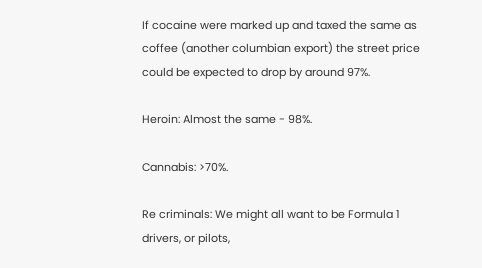If cocaine were marked up and taxed the same as coffee (another columbian export) the street price could be expected to drop by around 97%.

Heroin: Almost the same - 98%.

Cannabis: >70%.

Re criminals: We might all want to be Formula 1 drivers, or pilots,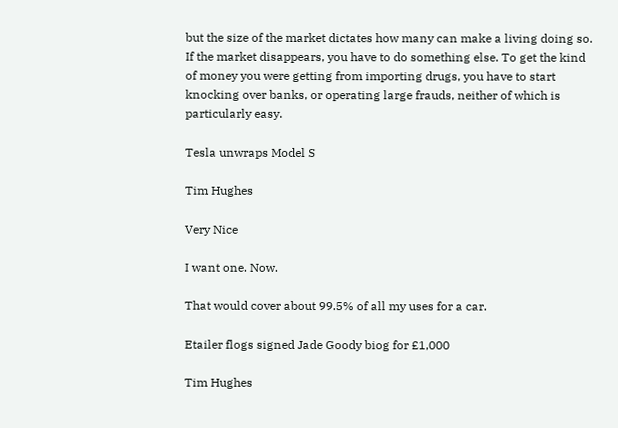but the size of the market dictates how many can make a living doing so. If the market disappears, you have to do something else. To get the kind of money you were getting from importing drugs, you have to start knocking over banks, or operating large frauds, neither of which is particularly easy.

Tesla unwraps Model S

Tim Hughes

Very Nice

I want one. Now.

That would cover about 99.5% of all my uses for a car.

Etailer flogs signed Jade Goody biog for £1,000

Tim Hughes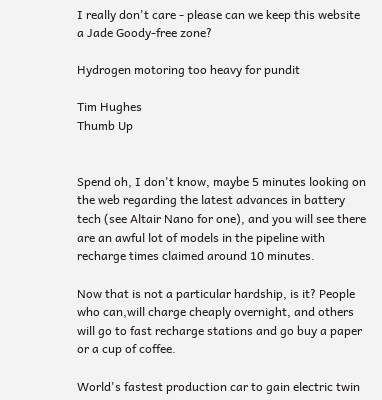I really don't care - please can we keep this website a Jade Goody-free zone?

Hydrogen motoring too heavy for pundit

Tim Hughes
Thumb Up


Spend oh, I don't know, maybe 5 minutes looking on the web regarding the latest advances in battery tech (see Altair Nano for one), and you will see there are an awful lot of models in the pipeline with recharge times claimed around 10 minutes.

Now that is not a particular hardship, is it? People who can,will charge cheaply overnight, and others will go to fast recharge stations and go buy a paper or a cup of coffee.

World's fastest production car to gain electric twin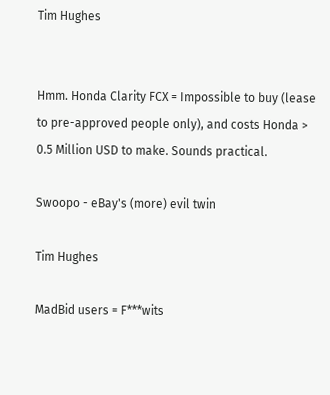Tim Hughes


Hmm. Honda Clarity FCX = Impossible to buy (lease to pre-approved people only), and costs Honda > 0.5 Million USD to make. Sounds practical.

Swoopo - eBay's (more) evil twin

Tim Hughes

MadBid users = F***wits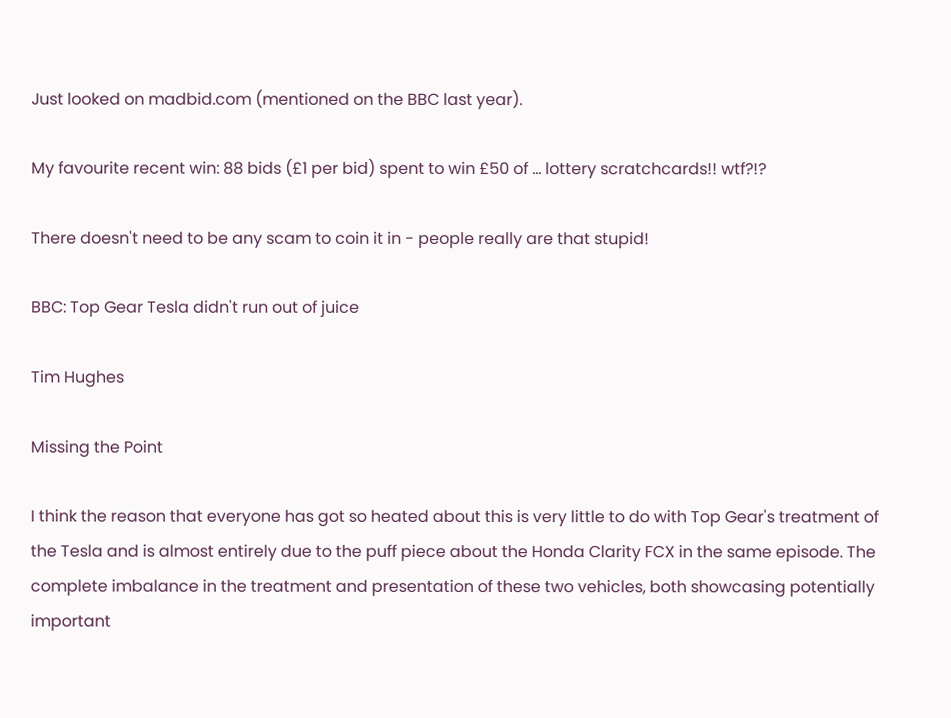Just looked on madbid.com (mentioned on the BBC last year).

My favourite recent win: 88 bids (£1 per bid) spent to win £50 of ... lottery scratchcards!! wtf?!?

There doesn't need to be any scam to coin it in - people really are that stupid!

BBC: Top Gear Tesla didn't run out of juice

Tim Hughes

Missing the Point

I think the reason that everyone has got so heated about this is very little to do with Top Gear's treatment of the Tesla and is almost entirely due to the puff piece about the Honda Clarity FCX in the same episode. The complete imbalance in the treatment and presentation of these two vehicles, both showcasing potentially important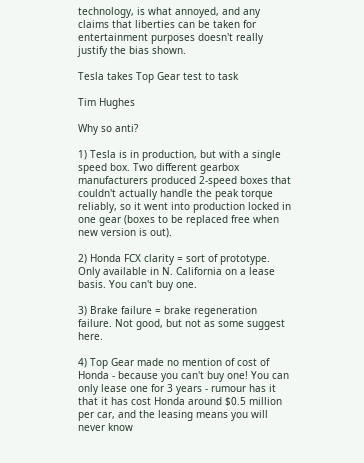technology, is what annoyed, and any claims that liberties can be taken for entertainment purposes doesn't really justify the bias shown.

Tesla takes Top Gear test to task

Tim Hughes

Why so anti?

1) Tesla is in production, but with a single speed box. Two different gearbox manufacturers produced 2-speed boxes that couldn't actually handle the peak torque reliably, so it went into production locked in one gear (boxes to be replaced free when new version is out).

2) Honda FCX clarity = sort of prototype. Only available in N. California on a lease basis. You can't buy one.

3) Brake failure = brake regeneration failure. Not good, but not as some suggest here.

4) Top Gear made no mention of cost of Honda - because you can't buy one! You can only lease one for 3 years - rumour has it that it has cost Honda around $0.5 million per car, and the leasing means you will never know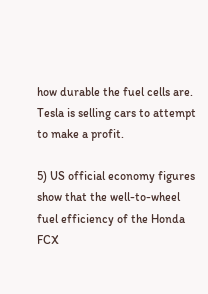how durable the fuel cells are. Tesla is selling cars to attempt to make a profit.

5) US official economy figures show that the well-to-wheel fuel efficiency of the Honda FCX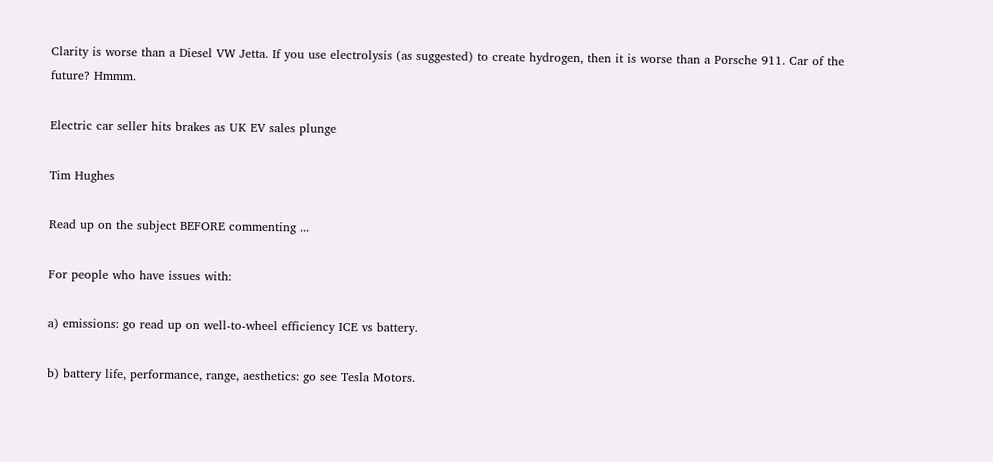Clarity is worse than a Diesel VW Jetta. If you use electrolysis (as suggested) to create hydrogen, then it is worse than a Porsche 911. Car of the future? Hmmm.

Electric car seller hits brakes as UK EV sales plunge

Tim Hughes

Read up on the subject BEFORE commenting ...

For people who have issues with:

a) emissions: go read up on well-to-wheel efficiency ICE vs battery.

b) battery life, performance, range, aesthetics: go see Tesla Motors.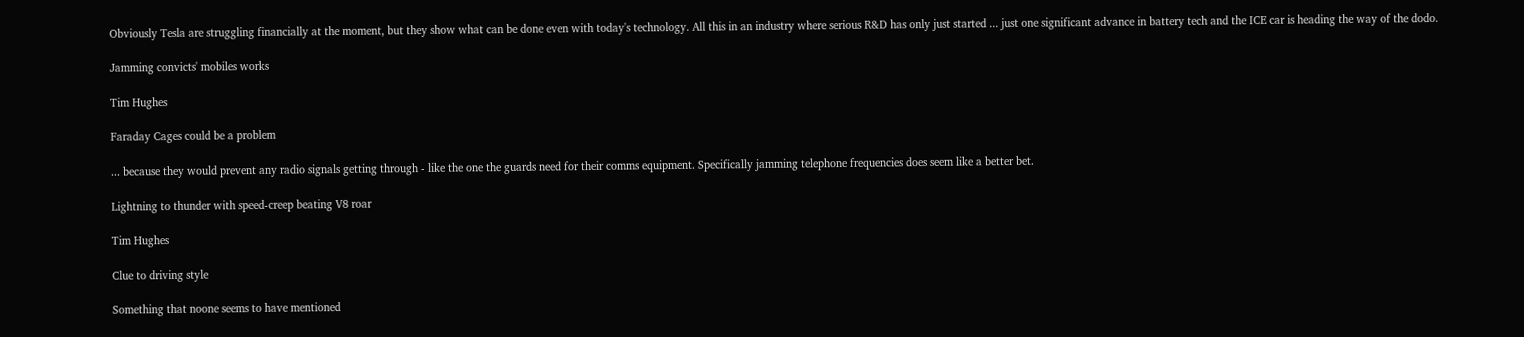Obviously Tesla are struggling financially at the moment, but they show what can be done even with today's technology. All this in an industry where serious R&D has only just started ... just one significant advance in battery tech and the ICE car is heading the way of the dodo.

Jamming convicts' mobiles works

Tim Hughes

Faraday Cages could be a problem

... because they would prevent any radio signals getting through - like the one the guards need for their comms equipment. Specifically jamming telephone frequencies does seem like a better bet.

Lightning to thunder with speed-creep beating V8 roar

Tim Hughes

Clue to driving style

Something that noone seems to have mentioned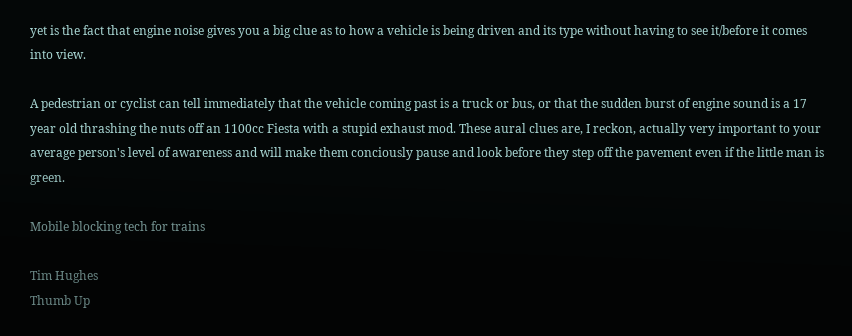yet is the fact that engine noise gives you a big clue as to how a vehicle is being driven and its type without having to see it/before it comes into view.

A pedestrian or cyclist can tell immediately that the vehicle coming past is a truck or bus, or that the sudden burst of engine sound is a 17 year old thrashing the nuts off an 1100cc Fiesta with a stupid exhaust mod. These aural clues are, I reckon, actually very important to your average person's level of awareness and will make them conciously pause and look before they step off the pavement even if the little man is green.

Mobile blocking tech for trains

Tim Hughes
Thumb Up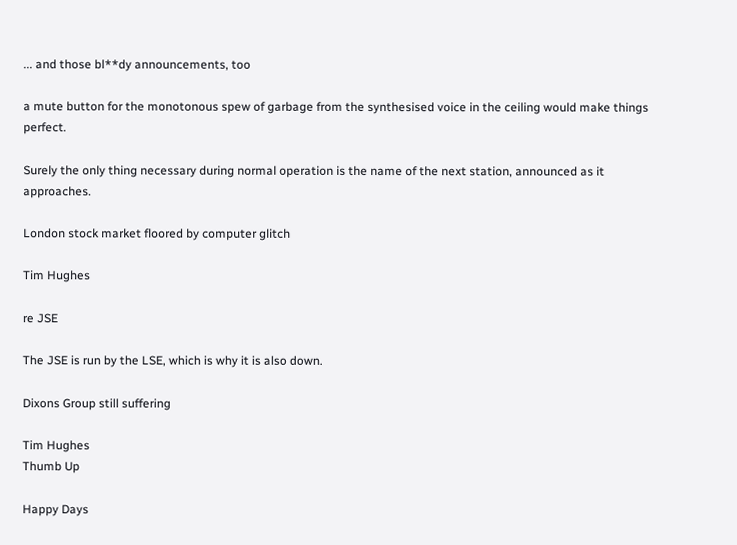... and those bl**dy announcements, too

a mute button for the monotonous spew of garbage from the synthesised voice in the ceiling would make things perfect.

Surely the only thing necessary during normal operation is the name of the next station, announced as it approaches.

London stock market floored by computer glitch

Tim Hughes

re JSE

The JSE is run by the LSE, which is why it is also down.

Dixons Group still suffering

Tim Hughes
Thumb Up

Happy Days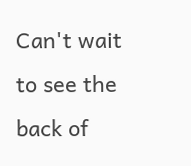Can't wait to see the back of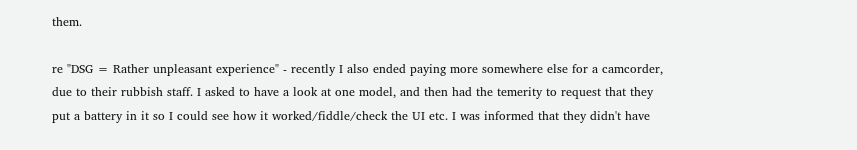them.

re "DSG = Rather unpleasant experience" - recently I also ended paying more somewhere else for a camcorder, due to their rubbish staff. I asked to have a look at one model, and then had the temerity to request that they put a battery in it so I could see how it worked/fiddle/check the UI etc. I was informed that they didn't have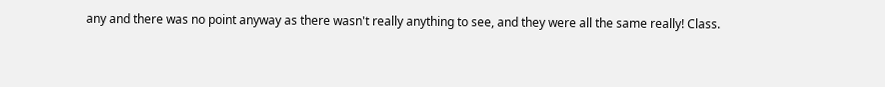any and there was no point anyway as there wasn't really anything to see, and they were all the same really! Class.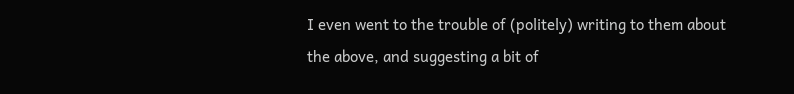I even went to the trouble of (politely) writing to them about the above, and suggesting a bit of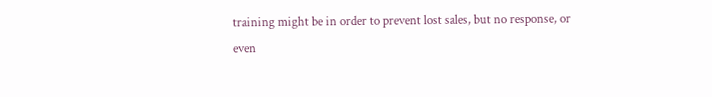training might be in order to prevent lost sales, but no response, or even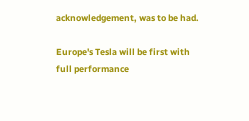acknowledgement, was to be had.

Europe's Tesla will be first with full performance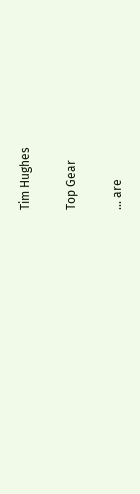Tim Hughes

Top Gear

... are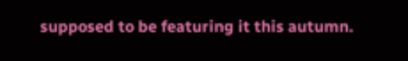supposed to be featuring it this autumn.